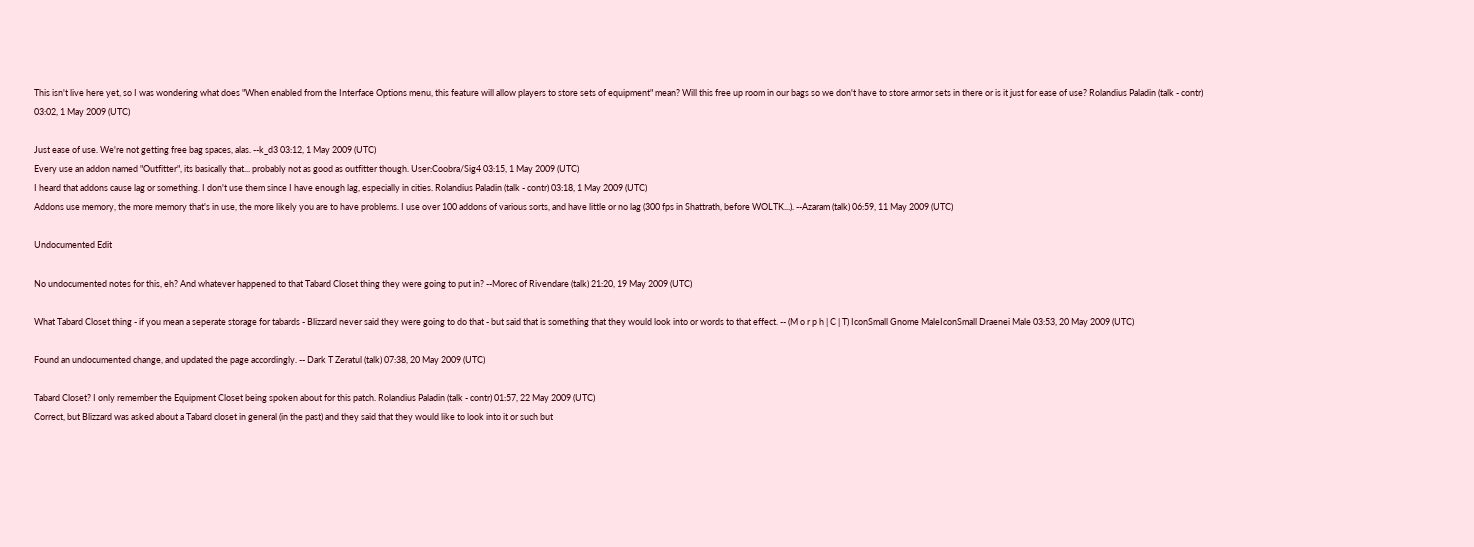This isn't live here yet, so I was wondering what does "When enabled from the Interface Options menu, this feature will allow players to store sets of equipment" mean? Will this free up room in our bags so we don't have to store armor sets in there or is it just for ease of use? Rolandius Paladin (talk - contr) 03:02, 1 May 2009 (UTC)

Just ease of use. We're not getting free bag spaces, alas. --k_d3 03:12, 1 May 2009 (UTC)
Every use an addon named "Outfitter", its basically that... probably not as good as outfitter though. User:Coobra/Sig4 03:15, 1 May 2009 (UTC)
I heard that addons cause lag or something. I don't use them since I have enough lag, especially in cities. Rolandius Paladin (talk - contr) 03:18, 1 May 2009 (UTC)
Addons use memory, the more memory that's in use, the more likely you are to have problems. I use over 100 addons of various sorts, and have little or no lag (300 fps in Shattrath, before WOLTK...). --Azaram (talk) 06:59, 11 May 2009 (UTC)

Undocumented Edit

No undocumented notes for this, eh? And whatever happened to that Tabard Closet thing they were going to put in? --Morec of Rivendare (talk) 21:20, 19 May 2009 (UTC)

What Tabard Closet thing - if you mean a seperate storage for tabards - Blizzard never said they were going to do that - but said that is something that they would look into or words to that effect. -- (M o r p h | C | T) IconSmall Gnome MaleIconSmall Draenei Male 03:53, 20 May 2009 (UTC)

Found an undocumented change, and updated the page accordingly. -- Dark T Zeratul (talk) 07:38, 20 May 2009 (UTC)

Tabard Closet? I only remember the Equipment Closet being spoken about for this patch. Rolandius Paladin (talk - contr) 01:57, 22 May 2009 (UTC)
Correct, but Blizzard was asked about a Tabard closet in general (in the past) and they said that they would like to look into it or such but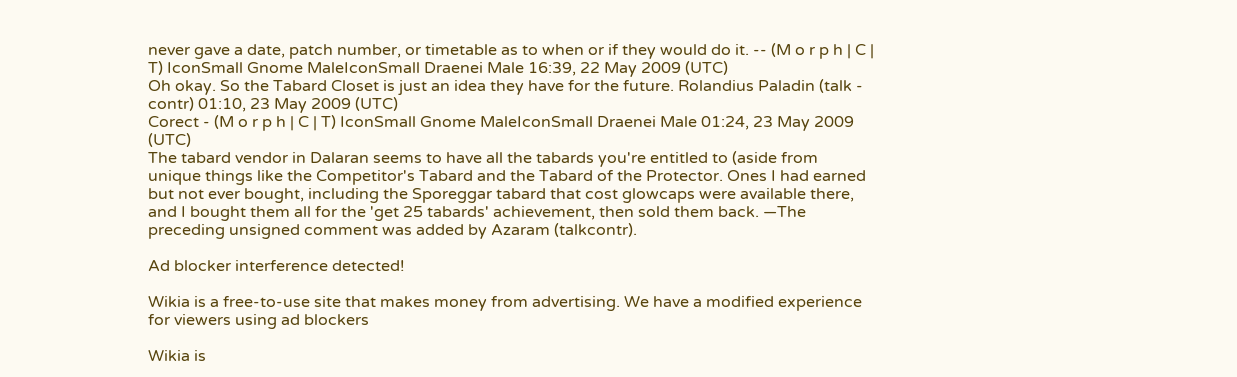never gave a date, patch number, or timetable as to when or if they would do it. -- (M o r p h | C | T) IconSmall Gnome MaleIconSmall Draenei Male 16:39, 22 May 2009 (UTC)
Oh okay. So the Tabard Closet is just an idea they have for the future. Rolandius Paladin (talk - contr) 01:10, 23 May 2009 (UTC)
Corect - (M o r p h | C | T) IconSmall Gnome MaleIconSmall Draenei Male 01:24, 23 May 2009 (UTC)
The tabard vendor in Dalaran seems to have all the tabards you're entitled to (aside from unique things like the Competitor's Tabard and the Tabard of the Protector. Ones I had earned but not ever bought, including the Sporeggar tabard that cost glowcaps were available there, and I bought them all for the 'get 25 tabards' achievement, then sold them back. —The preceding unsigned comment was added by Azaram (talkcontr).

Ad blocker interference detected!

Wikia is a free-to-use site that makes money from advertising. We have a modified experience for viewers using ad blockers

Wikia is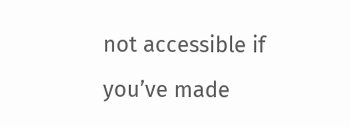not accessible if you’ve made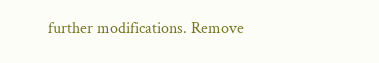further modifications. Remove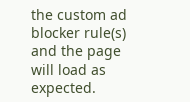the custom ad blocker rule(s) and the page will load as expected.